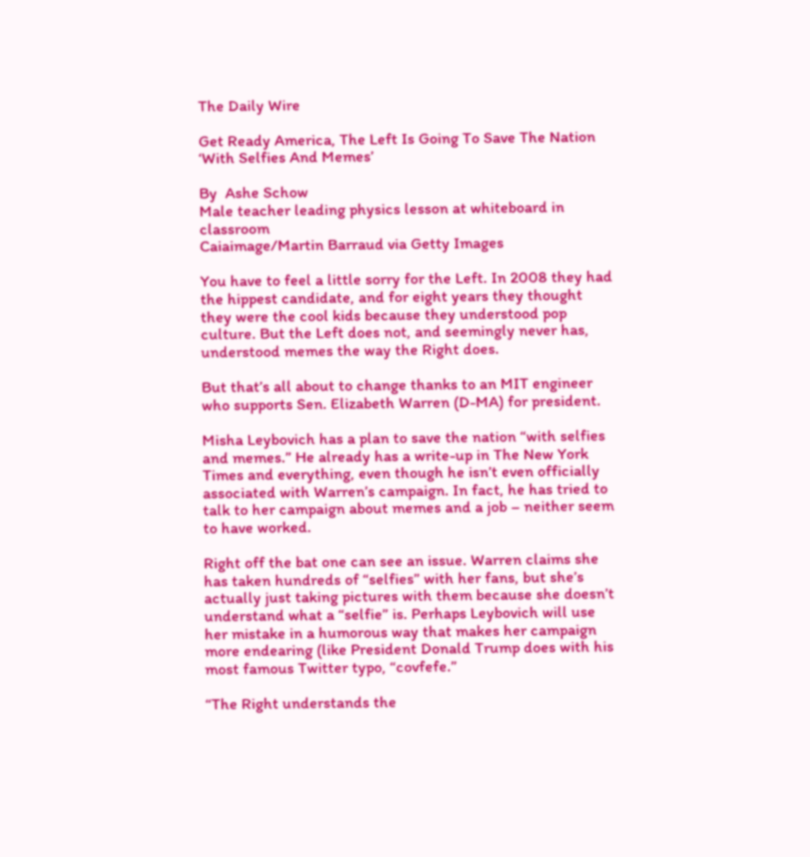The Daily Wire

Get Ready America, The Left Is Going To Save The Nation ‘With Selfies And Memes’

By  Ashe Schow
Male teacher leading physics lesson at whiteboard in classroom
Caiaimage/Martin Barraud via Getty Images

You have to feel a little sorry for the Left. In 2008 they had the hippest candidate, and for eight years they thought they were the cool kids because they understood pop culture. But the Left does not, and seemingly never has, understood memes the way the Right does.

But that’s all about to change thanks to an MIT engineer who supports Sen. Elizabeth Warren (D-MA) for president.

Misha Leybovich has a plan to save the nation “with selfies and memes.” He already has a write-up in The New York Times and everything, even though he isn’t even officially associated with Warren’s campaign. In fact, he has tried to talk to her campaign about memes and a job – neither seem to have worked.

Right off the bat one can see an issue. Warren claims she has taken hundreds of “selfies” with her fans, but she’s actually just taking pictures with them because she doesn’t understand what a “selfie” is. Perhaps Leybovich will use her mistake in a humorous way that makes her campaign more endearing (like President Donald Trump does with his most famous Twitter typo, “covfefe.”

“The Right understands the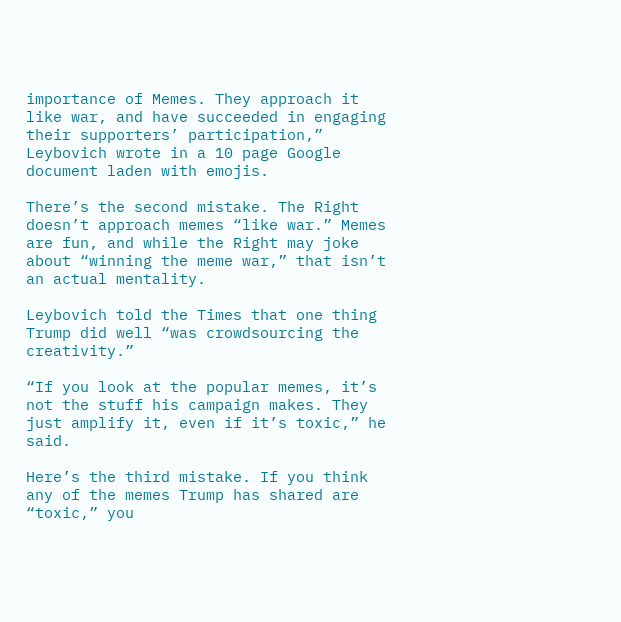importance of Memes. They approach it like war, and have succeeded in engaging their supporters’ participation,” Leybovich wrote in a 10 page Google document laden with emojis.

There’s the second mistake. The Right doesn’t approach memes “like war.” Memes are fun, and while the Right may joke about “winning the meme war,” that isn’t an actual mentality.

Leybovich told the Times that one thing Trump did well “was crowdsourcing the creativity.”

“If you look at the popular memes, it’s not the stuff his campaign makes. They just amplify it, even if it’s toxic,” he said.

Here’s the third mistake. If you think any of the memes Trump has shared are “toxic,” you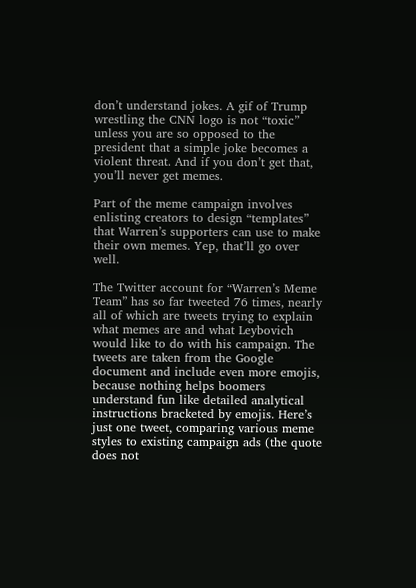don’t understand jokes. A gif of Trump wrestling the CNN logo is not “toxic” unless you are so opposed to the president that a simple joke becomes a violent threat. And if you don’t get that, you’ll never get memes.

Part of the meme campaign involves enlisting creators to design “templates” that Warren’s supporters can use to make their own memes. Yep, that’ll go over well.

The Twitter account for “Warren’s Meme Team” has so far tweeted 76 times, nearly all of which are tweets trying to explain what memes are and what Leybovich would like to do with his campaign. The tweets are taken from the Google document and include even more emojis, because nothing helps boomers understand fun like detailed analytical instructions bracketed by emojis. Here’s just one tweet, comparing various meme styles to existing campaign ads (the quote does not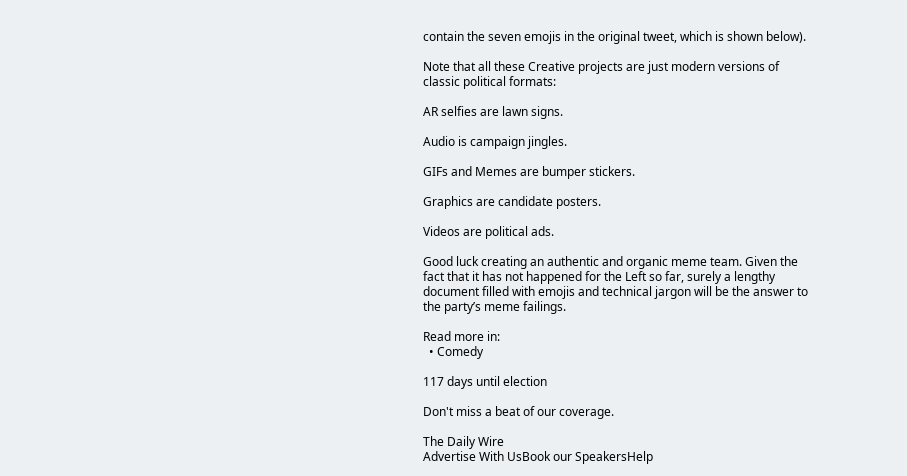contain the seven emojis in the original tweet, which is shown below).

Note that all these Creative projects are just modern versions of classic political formats:

AR selfies are lawn signs.

Audio is campaign jingles.

GIFs and Memes are bumper stickers.

Graphics are candidate posters.

Videos are political ads.

Good luck creating an authentic and organic meme team. Given the fact that it has not happened for the Left so far, surely a lengthy document filled with emojis and technical jargon will be the answer to the party’s meme failings.

Read more in:
  • Comedy

117 days until election

Don't miss a beat of our coverage.

The Daily Wire
Advertise With UsBook our SpeakersHelp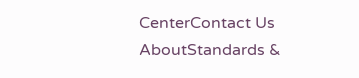CenterContact Us
AboutStandards &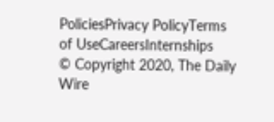PoliciesPrivacy PolicyTerms of UseCareersInternships
© Copyright 2020, The Daily Wire